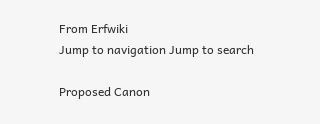From Erfwiki
Jump to navigation Jump to search

Proposed Canon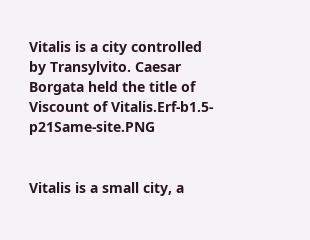Vitalis is a city controlled by Transylvito. Caesar Borgata held the title of Viscount of Vitalis.Erf-b1.5-p21Same-site.PNG


Vitalis is a small city, a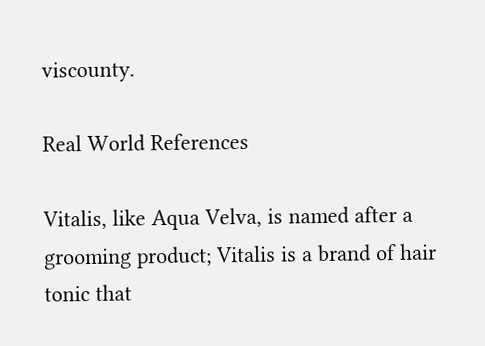viscounty.

Real World References

Vitalis, like Aqua Velva, is named after a grooming product; Vitalis is a brand of hair tonic that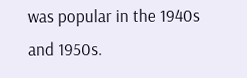was popular in the 1940s and 1950s.